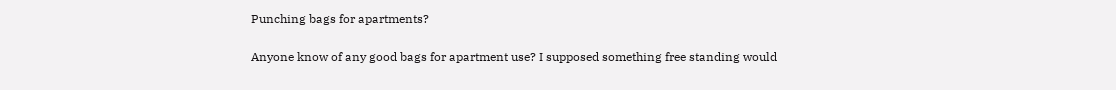Punching bags for apartments?

Anyone know of any good bags for apartment use? I supposed something free standing would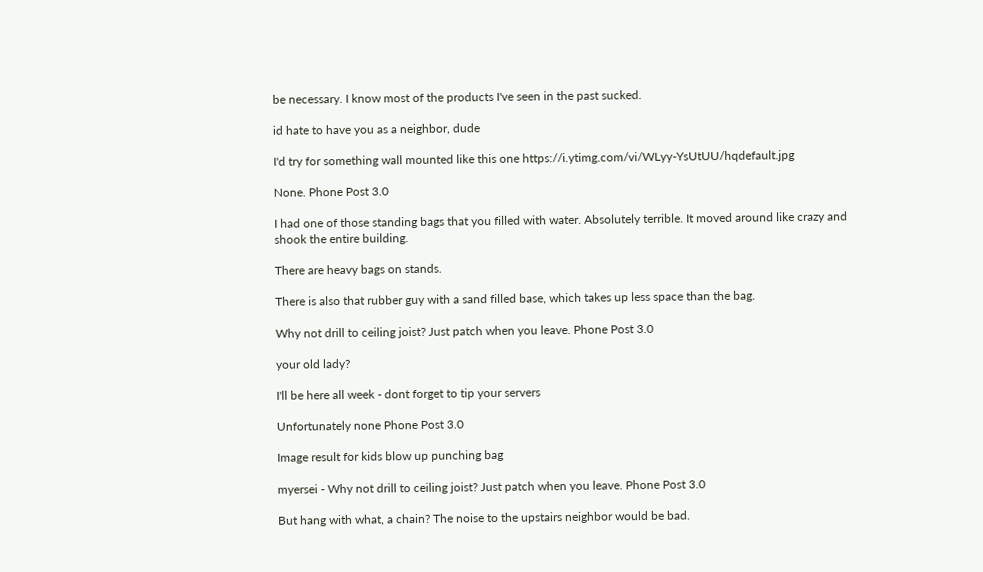be necessary. I know most of the products I've seen in the past sucked.

id hate to have you as a neighbor, dude

I'd try for something wall mounted like this one https://i.ytimg.com/vi/WLyy-YsUtUU/hqdefault.jpg

None. Phone Post 3.0

I had one of those standing bags that you filled with water. Absolutely terrible. It moved around like crazy and shook the entire building.

There are heavy bags on stands.

There is also that rubber guy with a sand filled base, which takes up less space than the bag.

Why not drill to ceiling joist? Just patch when you leave. Phone Post 3.0

your old lady?

I'll be here all week - dont forget to tip your servers

Unfortunately none Phone Post 3.0

Image result for kids blow up punching bag

myersei - Why not drill to ceiling joist? Just patch when you leave. Phone Post 3.0

But hang with what, a chain? The noise to the upstairs neighbor would be bad.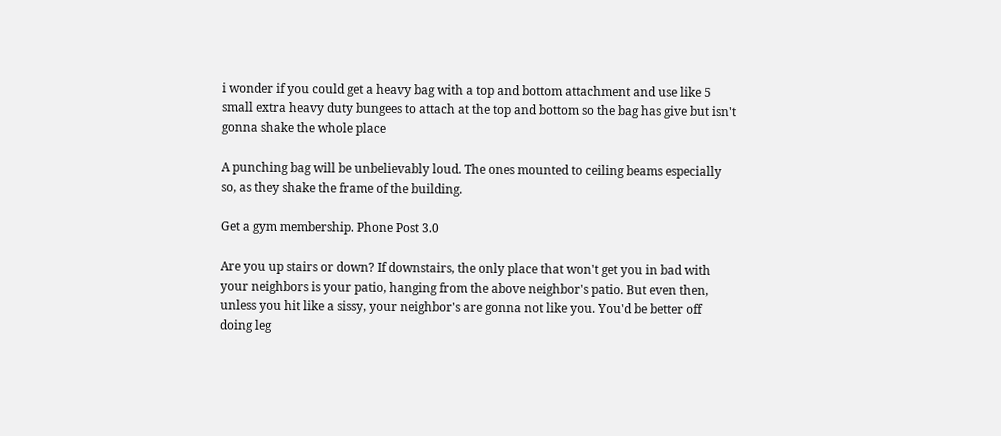i wonder if you could get a heavy bag with a top and bottom attachment and use like 5 small extra heavy duty bungees to attach at the top and bottom so the bag has give but isn't gonna shake the whole place

A punching bag will be unbelievably loud. The ones mounted to ceiling beams especially so, as they shake the frame of the building.

Get a gym membership. Phone Post 3.0

Are you up stairs or down? If downstairs, the only place that won't get you in bad with your neighbors is your patio, hanging from the above neighbor's patio. But even then, unless you hit like a sissy, your neighbor's are gonna not like you. You'd be better off doing leg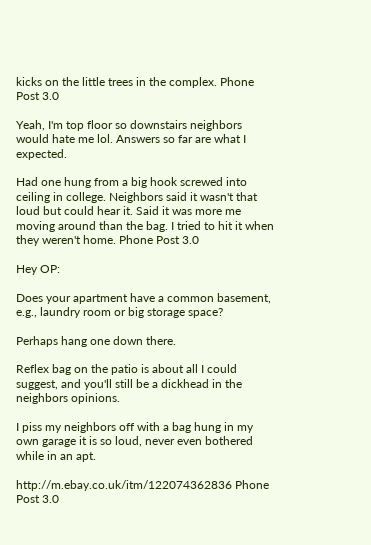kicks on the little trees in the complex. Phone Post 3.0

Yeah, I'm top floor so downstairs neighbors would hate me lol. Answers so far are what I expected.

Had one hung from a big hook screwed into ceiling in college. Neighbors said it wasn't that loud but could hear it. Said it was more me moving around than the bag. I tried to hit it when they weren't home. Phone Post 3.0

Hey OP:

Does your apartment have a common basement, e.g., laundry room or big storage space?

Perhaps hang one down there.

Reflex bag on the patio is about all I could suggest, and you'll still be a dickhead in the neighbors opinions.

I piss my neighbors off with a bag hung in my own garage it is so loud, never even bothered while in an apt.

http://m.ebay.co.uk/itm/122074362836 Phone Post 3.0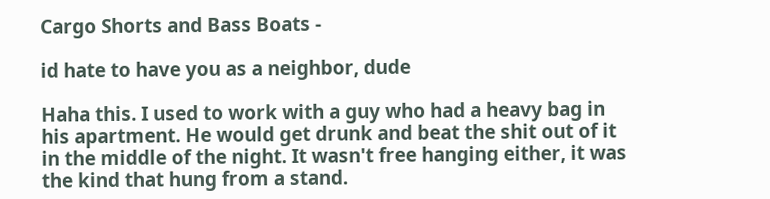Cargo Shorts and Bass Boats -

id hate to have you as a neighbor, dude

Haha this. I used to work with a guy who had a heavy bag in his apartment. He would get drunk and beat the shit out of it in the middle of the night. It wasn't free hanging either, it was the kind that hung from a stand.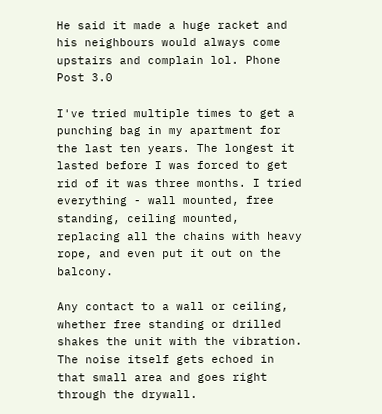He said it made a huge racket and his neighbours would always come upstairs and complain lol. Phone Post 3.0

I've tried multiple times to get a punching bag in my apartment for the last ten years. The longest it lasted before I was forced to get rid of it was three months. I tried everything - wall mounted, free standing, ceiling mounted, replacing all the chains with heavy rope, and even put it out on the balcony.

Any contact to a wall or ceiling, whether free standing or drilled shakes the unit with the vibration. The noise itself gets echoed in that small area and goes right through the drywall.